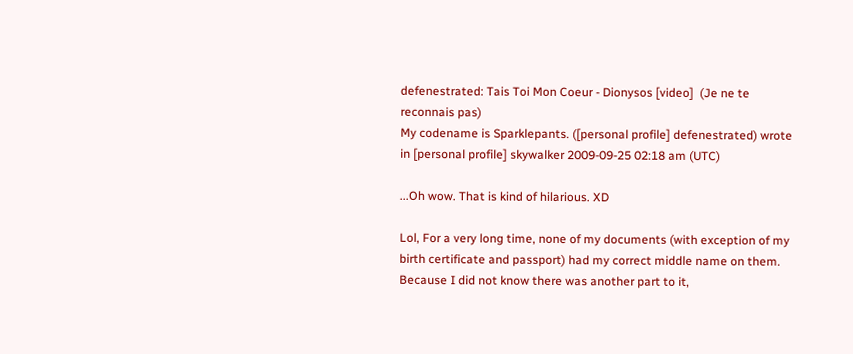defenestrated: Tais Toi Mon Coeur - Dionysos [video]  (Je ne te reconnais pas)
My codename is Sparklepants. ([personal profile] defenestrated) wrote in [personal profile] skywalker 2009-09-25 02:18 am (UTC)

...Oh wow. That is kind of hilarious. XD

Lol, For a very long time, none of my documents (with exception of my birth certificate and passport) had my correct middle name on them. Because I did not know there was another part to it,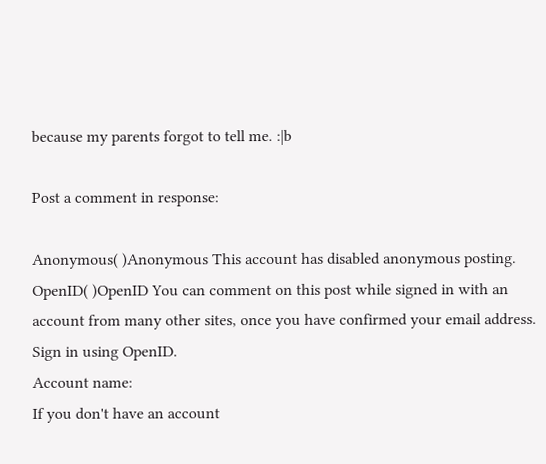because my parents forgot to tell me. :|b

Post a comment in response:

Anonymous( )Anonymous This account has disabled anonymous posting.
OpenID( )OpenID You can comment on this post while signed in with an account from many other sites, once you have confirmed your email address. Sign in using OpenID.
Account name:
If you don't have an account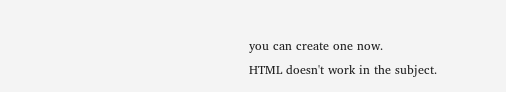you can create one now.
HTML doesn't work in the subject.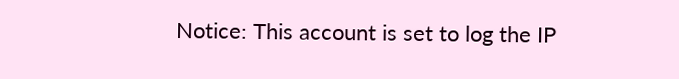Notice: This account is set to log the IP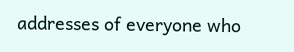addresses of everyone who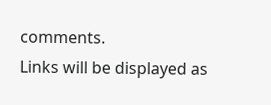comments.
Links will be displayed as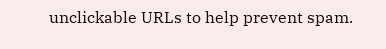unclickable URLs to help prevent spam.